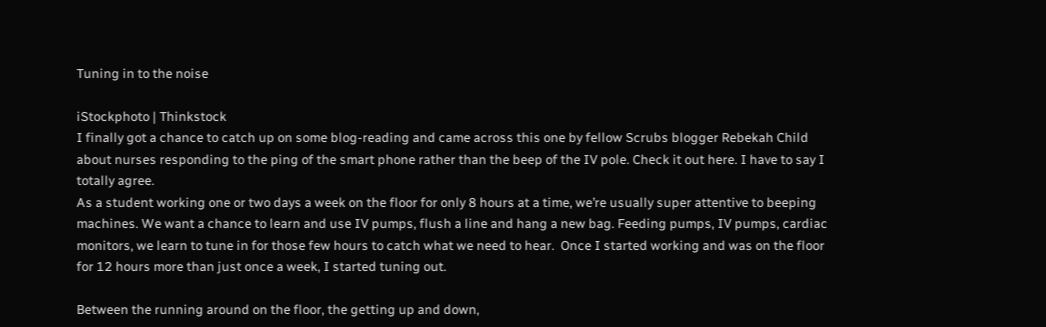Tuning in to the noise

iStockphoto | Thinkstock
I finally got a chance to catch up on some blog-reading and came across this one by fellow Scrubs blogger Rebekah Child about nurses responding to the ping of the smart phone rather than the beep of the IV pole. Check it out here. I have to say I totally agree.
As a student working one or two days a week on the floor for only 8 hours at a time, we’re usually super attentive to beeping machines. We want a chance to learn and use IV pumps, flush a line and hang a new bag. Feeding pumps, IV pumps, cardiac monitors, we learn to tune in for those few hours to catch what we need to hear.  Once I started working and was on the floor for 12 hours more than just once a week, I started tuning out.

Between the running around on the floor, the getting up and down,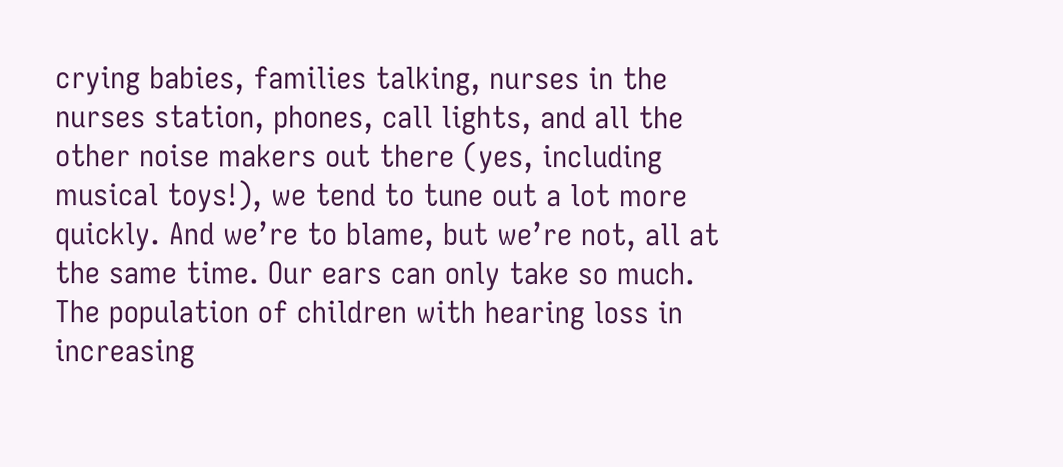crying babies, families talking, nurses in the nurses station, phones, call lights, and all the other noise makers out there (yes, including musical toys!), we tend to tune out a lot more quickly. And we’re to blame, but we’re not, all at the same time. Our ears can only take so much. The population of children with hearing loss in increasing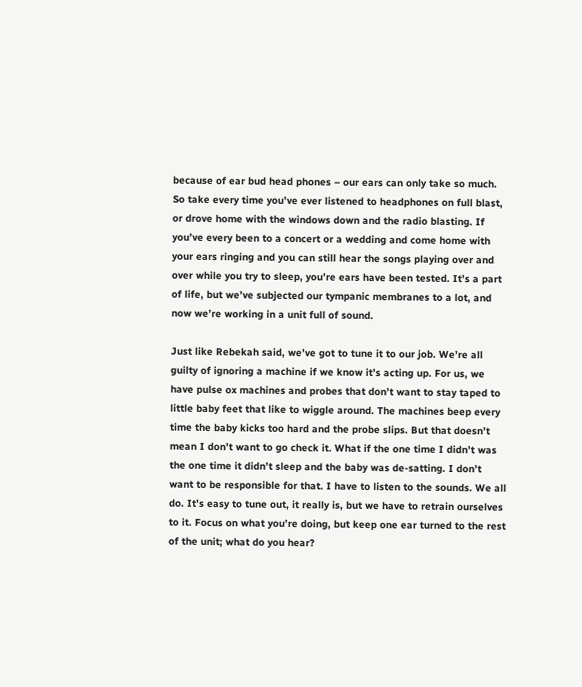because of ear bud head phones – our ears can only take so much. So take every time you’ve ever listened to headphones on full blast, or drove home with the windows down and the radio blasting. If you’ve every been to a concert or a wedding and come home with your ears ringing and you can still hear the songs playing over and over while you try to sleep, you’re ears have been tested. It’s a part of life, but we’ve subjected our tympanic membranes to a lot, and now we’re working in a unit full of sound.

Just like Rebekah said, we’ve got to tune it to our job. We’re all guilty of ignoring a machine if we know it’s acting up. For us, we have pulse ox machines and probes that don’t want to stay taped to little baby feet that like to wiggle around. The machines beep every time the baby kicks too hard and the probe slips. But that doesn’t mean I don’t want to go check it. What if the one time I didn’t was the one time it didn’t sleep and the baby was de-satting. I don’t want to be responsible for that. I have to listen to the sounds. We all do. It’s easy to tune out, it really is, but we have to retrain ourselves to it. Focus on what you’re doing, but keep one ear turned to the rest of the unit; what do you hear?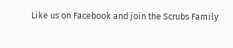Like us on Facebook and join the Scrubs Family